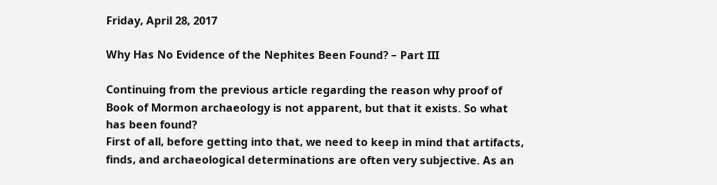Friday, April 28, 2017

Why Has No Evidence of the Nephites Been Found? – Part III

Continuing from the previous article regarding the reason why proof of Book of Mormon archaeology is not apparent, but that it exists. So what has been found?
First of all, before getting into that, we need to keep in mind that artifacts, finds, and archaeological determinations are often very subjective. As an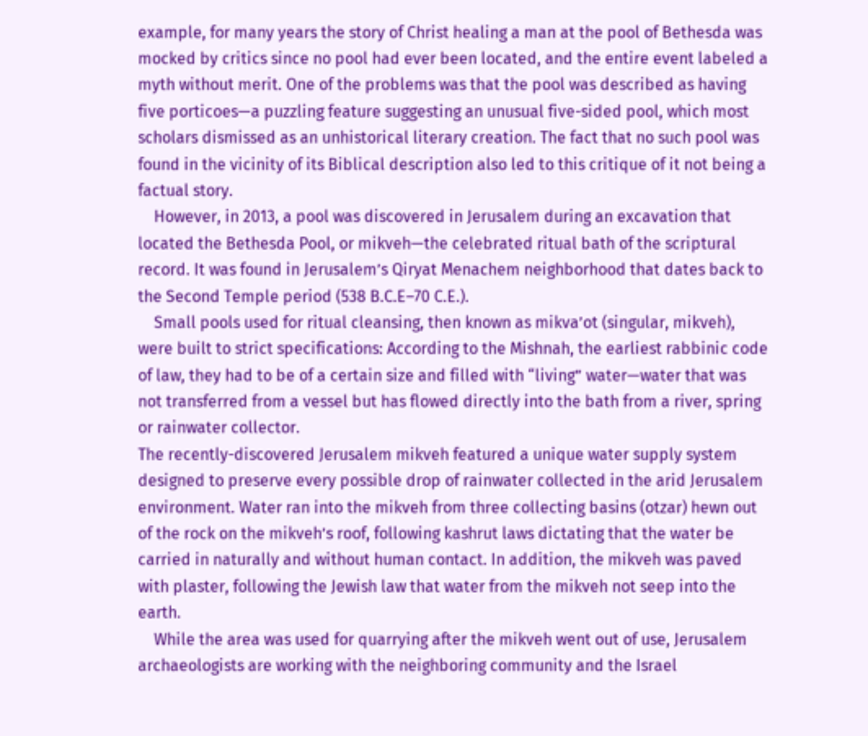example, for many years the story of Christ healing a man at the pool of Bethesda was mocked by critics since no pool had ever been located, and the entire event labeled a myth without merit. One of the problems was that the pool was described as having five porticoes—a puzzling feature suggesting an unusual five-sided pool, which most scholars dismissed as an unhistorical literary creation. The fact that no such pool was found in the vicinity of its Biblical description also led to this critique of it not being a factual story.
    However, in 2013, a pool was discovered in Jerusalem during an excavation that located the Bethesda Pool, or mikveh—the celebrated ritual bath of the scriptural record. It was found in Jerusalem’s Qiryat Menachem neighborhood that dates back to the Second Temple period (538 B.C.E–70 C.E.).
    Small pools used for ritual cleansing, then known as mikva’ot (singular, mikveh), were built to strict specifications: According to the Mishnah, the earliest rabbinic code of law, they had to be of a certain size and filled with “living” water—water that was not transferred from a vessel but has flowed directly into the bath from a river, spring or rainwater collector.
The recently-discovered Jerusalem mikveh featured a unique water supply system designed to preserve every possible drop of rainwater collected in the arid Jerusalem environment. Water ran into the mikveh from three collecting basins (otzar) hewn out of the rock on the mikveh’s roof, following kashrut laws dictating that the water be carried in naturally and without human contact. In addition, the mikveh was paved with plaster, following the Jewish law that water from the mikveh not seep into the earth.
    While the area was used for quarrying after the mikveh went out of use, Jerusalem archaeologists are working with the neighboring community and the Israel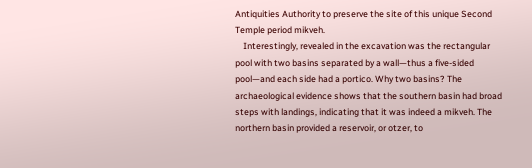Antiquities Authority to preserve the site of this unique Second Temple period mikveh.
    Interestingly, revealed in the excavation was the rectangular pool with two basins separated by a wall—thus a five-sided pool—and each side had a portico. Why two basins? The archaeological evidence shows that the southern basin had broad steps with landings, indicating that it was indeed a mikveh. The northern basin provided a reservoir, or otzer, to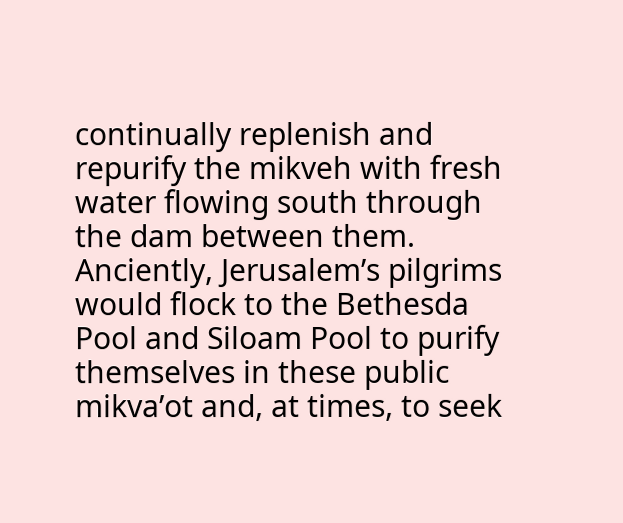continually replenish and repurify the mikveh with fresh water flowing south through the dam between them. Anciently, Jerusalem’s pilgrims would flock to the Bethesda Pool and Siloam Pool to purify themselves in these public mikva’ot and, at times, to seek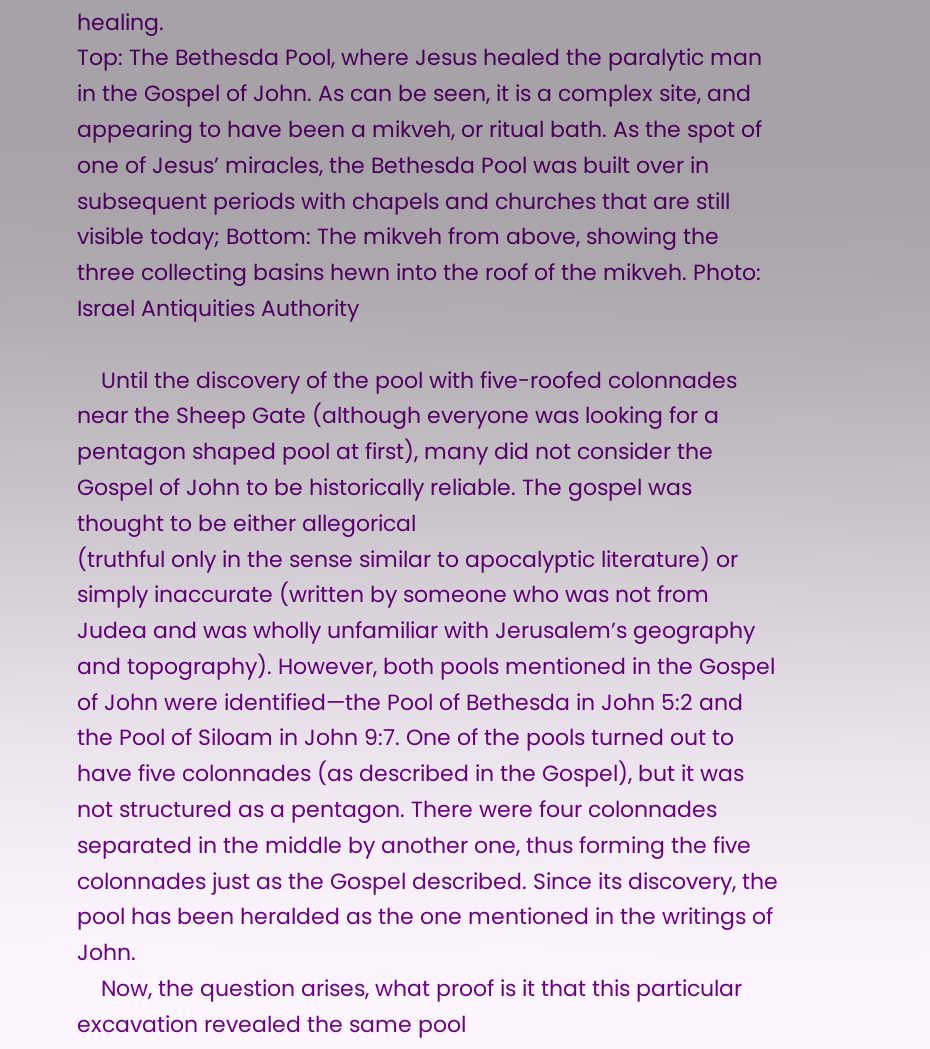healing.
Top: The Bethesda Pool, where Jesus healed the paralytic man in the Gospel of John. As can be seen, it is a complex site, and appearing to have been a mikveh, or ritual bath. As the spot of one of Jesus’ miracles, the Bethesda Pool was built over in subsequent periods with chapels and churches that are still visible today; Bottom: The mikveh from above, showing the three collecting basins hewn into the roof of the mikveh. Photo: Israel Antiquities Authority

    Until the discovery of the pool with five-roofed colonnades near the Sheep Gate (although everyone was looking for a pentagon shaped pool at first), many did not consider the Gospel of John to be historically reliable. The gospel was thought to be either allegorical
(truthful only in the sense similar to apocalyptic literature) or simply inaccurate (written by someone who was not from Judea and was wholly unfamiliar with Jerusalem’s geography and topography). However, both pools mentioned in the Gospel of John were identified—the Pool of Bethesda in John 5:2 and the Pool of Siloam in John 9:7. One of the pools turned out to have five colonnades (as described in the Gospel), but it was not structured as a pentagon. There were four colonnades separated in the middle by another one, thus forming the five colonnades just as the Gospel described. Since its discovery, the pool has been heralded as the one mentioned in the writings of John.
    Now, the question arises, what proof is it that this particular excavation revealed the same pool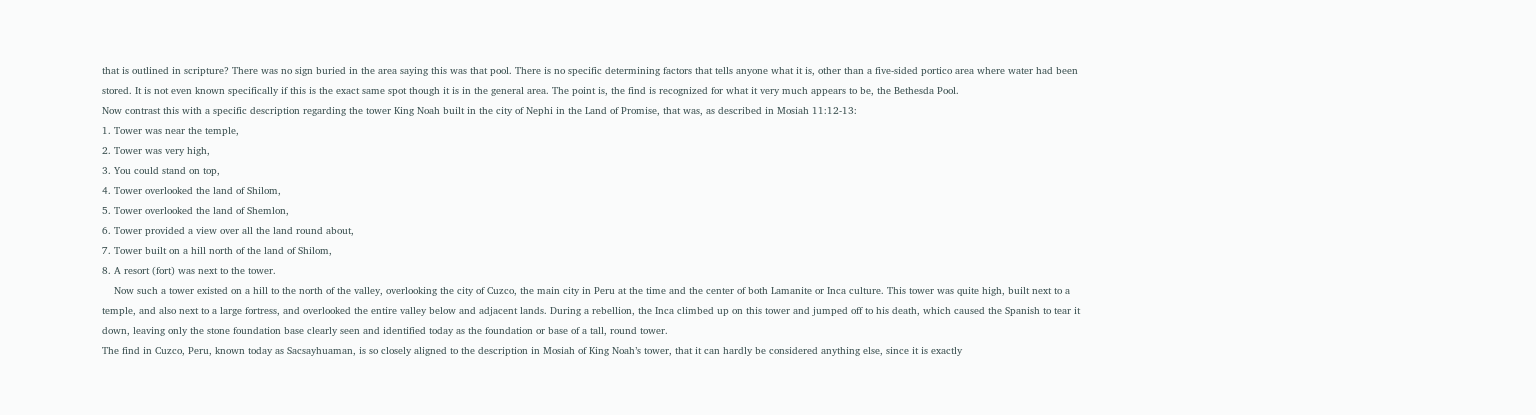that is outlined in scripture? There was no sign buried in the area saying this was that pool. There is no specific determining factors that tells anyone what it is, other than a five-sided portico area where water had been stored. It is not even known specifically if this is the exact same spot though it is in the general area. The point is, the find is recognized for what it very much appears to be, the Bethesda Pool.
Now contrast this with a specific description regarding the tower King Noah built in the city of Nephi in the Land of Promise, that was, as described in Mosiah 11:12-13:
1. Tower was near the temple,
2. Tower was very high,
3. You could stand on top,
4. Tower overlooked the land of Shilom,
5. Tower overlooked the land of Shemlon,
6. Tower provided a view over all the land round about,
7. Tower built on a hill north of the land of Shilom,
8. A resort (fort) was next to the tower.
    Now such a tower existed on a hill to the north of the valley, overlooking the city of Cuzco, the main city in Peru at the time and the center of both Lamanite or Inca culture. This tower was quite high, built next to a temple, and also next to a large fortress, and overlooked the entire valley below and adjacent lands. During a rebellion, the Inca climbed up on this tower and jumped off to his death, which caused the Spanish to tear it down, leaving only the stone foundation base clearly seen and identified today as the foundation or base of a tall, round tower.
The find in Cuzco, Peru, known today as Sacsayhuaman, is so closely aligned to the description in Mosiah of King Noah’s tower, that it can hardly be considered anything else, since it is exactly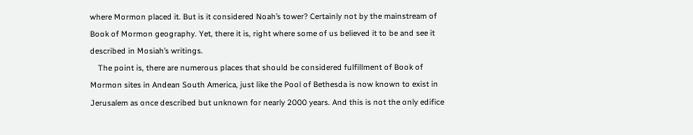where Mormon placed it. But is it considered Noah’s tower? Certainly not by the mainstream of Book of Mormon geography. Yet, there it is, right where some of us believed it to be and see it described in Mosiah’s writings.
    The point is, there are numerous places that should be considered fulfillment of Book of Mormon sites in Andean South America, just like the Pool of Bethesda is now known to exist in Jerusalem as once described but unknown for nearly 2000 years. And this is not the only edifice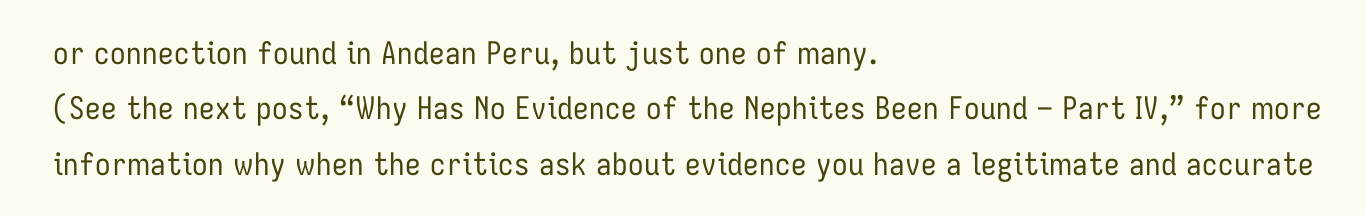or connection found in Andean Peru, but just one of many.
(See the next post, “Why Has No Evidence of the Nephites Been Found – Part IV,” for more information why when the critics ask about evidence you have a legitimate and accurate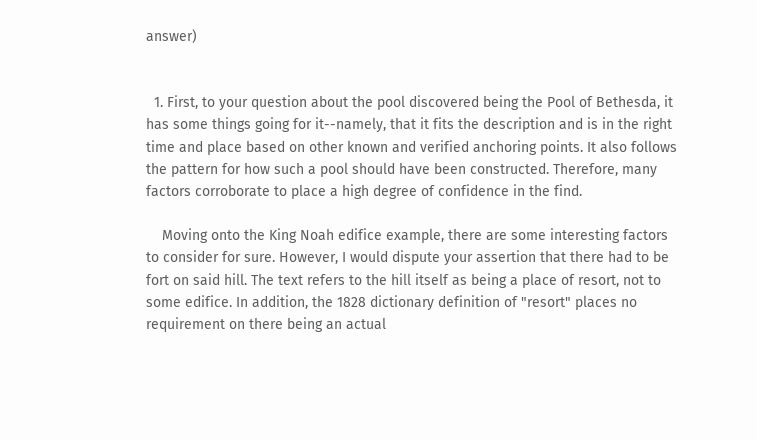answer)


  1. First, to your question about the pool discovered being the Pool of Bethesda, it has some things going for it--namely, that it fits the description and is in the right time and place based on other known and verified anchoring points. It also follows the pattern for how such a pool should have been constructed. Therefore, many factors corroborate to place a high degree of confidence in the find.

    Moving onto the King Noah edifice example, there are some interesting factors to consider for sure. However, I would dispute your assertion that there had to be fort on said hill. The text refers to the hill itself as being a place of resort, not to some edifice. In addition, the 1828 dictionary definition of "resort" places no requirement on there being an actual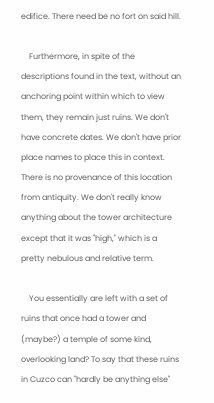edifice. There need be no fort on said hill.

    Furthermore, in spite of the descriptions found in the text, without an anchoring point within which to view them, they remain just ruins. We don't have concrete dates. We don't have prior place names to place this in context. There is no provenance of this location from antiquity. We don't really know anything about the tower architecture except that it was "high," which is a pretty nebulous and relative term.

    You essentially are left with a set of ruins that once had a tower and (maybe?) a temple of some kind, overlooking land? To say that these ruins in Cuzco can "hardly be anything else"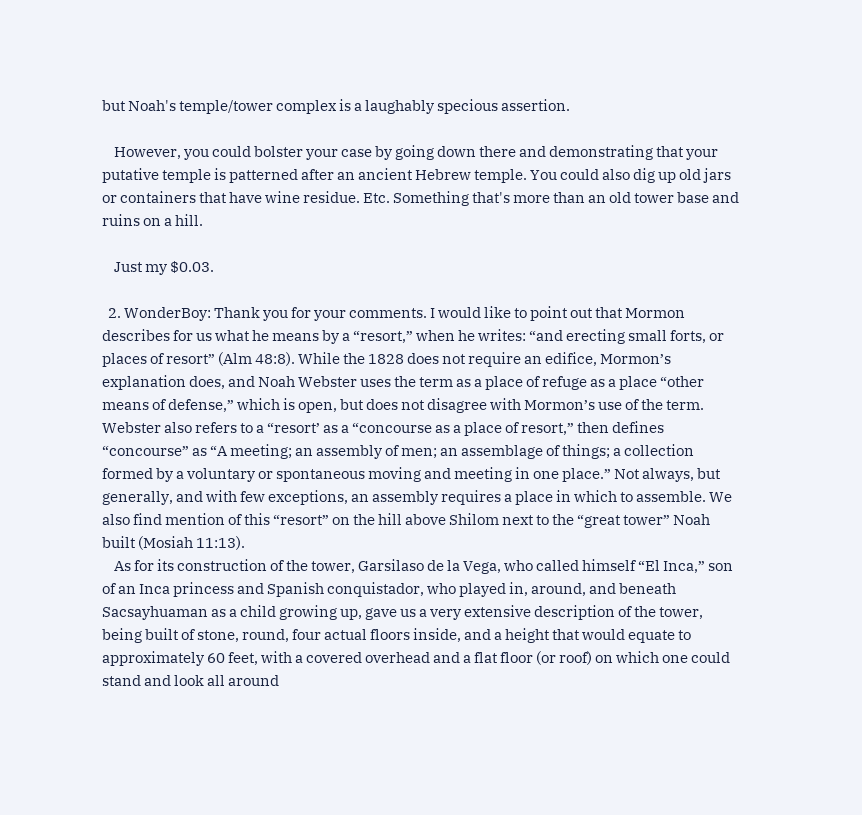but Noah's temple/tower complex is a laughably specious assertion.

    However, you could bolster your case by going down there and demonstrating that your putative temple is patterned after an ancient Hebrew temple. You could also dig up old jars or containers that have wine residue. Etc. Something that's more than an old tower base and ruins on a hill.

    Just my $0.03.

  2. WonderBoy: Thank you for your comments. I would like to point out that Mormon describes for us what he means by a “resort,” when he writes: “and erecting small forts, or places of resort” (Alm 48:8). While the 1828 does not require an edifice, Mormon’s explanation does, and Noah Webster uses the term as a place of refuge as a place “other means of defense,” which is open, but does not disagree with Mormon’s use of the term. Webster also refers to a “resort’ as a “concourse as a place of resort,” then defines “concourse” as “A meeting; an assembly of men; an assemblage of things; a collection formed by a voluntary or spontaneous moving and meeting in one place.” Not always, but generally, and with few exceptions, an assembly requires a place in which to assemble. We also find mention of this “resort” on the hill above Shilom next to the “great tower” Noah built (Mosiah 11:13).
    As for its construction of the tower, Garsilaso de la Vega, who called himself “El Inca,” son of an Inca princess and Spanish conquistador, who played in, around, and beneath Sacsayhuaman as a child growing up, gave us a very extensive description of the tower, being built of stone, round, four actual floors inside, and a height that would equate to approximately 60 feet, with a covered overhead and a flat floor (or roof) on which one could stand and look all around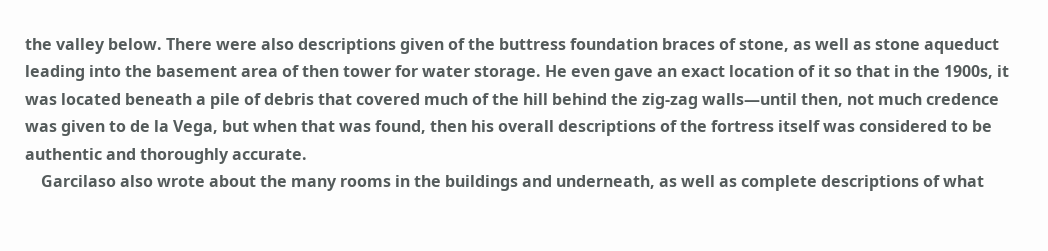the valley below. There were also descriptions given of the buttress foundation braces of stone, as well as stone aqueduct leading into the basement area of then tower for water storage. He even gave an exact location of it so that in the 1900s, it was located beneath a pile of debris that covered much of the hill behind the zig-zag walls—until then, not much credence was given to de la Vega, but when that was found, then his overall descriptions of the fortress itself was considered to be authentic and thoroughly accurate.
    Garcilaso also wrote about the many rooms in the buildings and underneath, as well as complete descriptions of what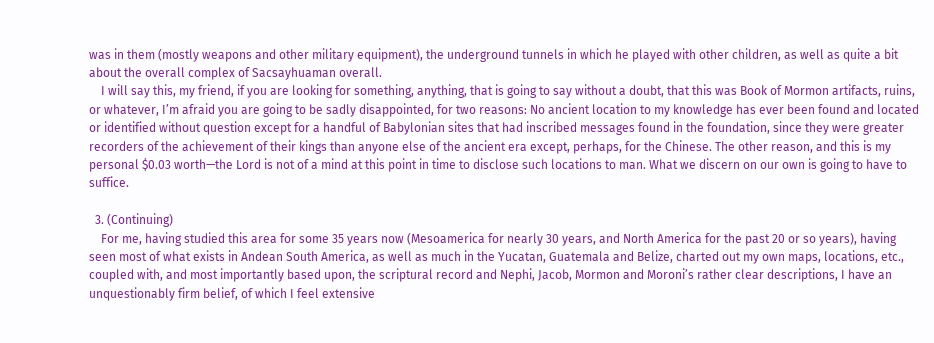was in them (mostly weapons and other military equipment), the underground tunnels in which he played with other children, as well as quite a bit about the overall complex of Sacsayhuaman overall.
    I will say this, my friend, if you are looking for something, anything, that is going to say without a doubt, that this was Book of Mormon artifacts, ruins, or whatever, I’m afraid you are going to be sadly disappointed, for two reasons: No ancient location to my knowledge has ever been found and located or identified without question except for a handful of Babylonian sites that had inscribed messages found in the foundation, since they were greater recorders of the achievement of their kings than anyone else of the ancient era except, perhaps, for the Chinese. The other reason, and this is my personal $0.03 worth—the Lord is not of a mind at this point in time to disclose such locations to man. What we discern on our own is going to have to suffice.

  3. (Continuing)
    For me, having studied this area for some 35 years now (Mesoamerica for nearly 30 years, and North America for the past 20 or so years), having seen most of what exists in Andean South America, as well as much in the Yucatan, Guatemala and Belize, charted out my own maps, locations, etc., coupled with, and most importantly based upon, the scriptural record and Nephi, Jacob, Mormon and Moroni’s rather clear descriptions, I have an unquestionably firm belief, of which I feel extensive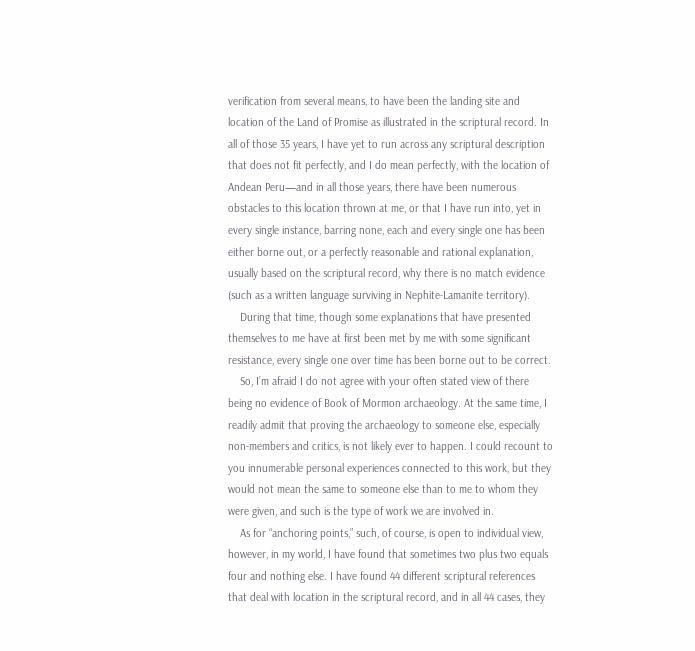verification from several means, to have been the landing site and location of the Land of Promise as illustrated in the scriptural record. In all of those 35 years, I have yet to run across any scriptural description that does not fit perfectly, and I do mean perfectly, with the location of Andean Peru—and in all those years, there have been numerous obstacles to this location thrown at me, or that I have run into, yet in every single instance, barring none, each and every single one has been either borne out, or a perfectly reasonable and rational explanation, usually based on the scriptural record, why there is no match evidence (such as a written language surviving in Nephite-Lamanite territory).
    During that time, though some explanations that have presented themselves to me have at first been met by me with some significant resistance, every single one over time has been borne out to be correct.
    So, I’m afraid I do not agree with your often stated view of there being no evidence of Book of Mormon archaeology. At the same time, I readily admit that proving the archaeology to someone else, especially non-members and critics, is not likely ever to happen. I could recount to you innumerable personal experiences connected to this work, but they would not mean the same to someone else than to me to whom they were given, and such is the type of work we are involved in.
    As for “anchoring points,” such, of course, is open to individual view, however, in my world, I have found that sometimes two plus two equals four and nothing else. I have found 44 different scriptural references that deal with location in the scriptural record, and in all 44 cases, they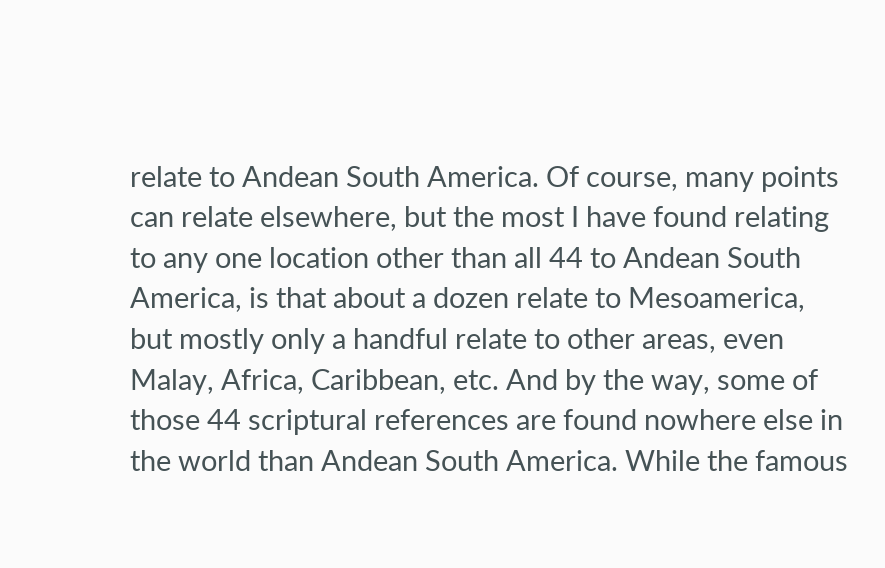relate to Andean South America. Of course, many points can relate elsewhere, but the most I have found relating to any one location other than all 44 to Andean South America, is that about a dozen relate to Mesoamerica, but mostly only a handful relate to other areas, even Malay, Africa, Caribbean, etc. And by the way, some of those 44 scriptural references are found nowhere else in the world than Andean South America. While the famous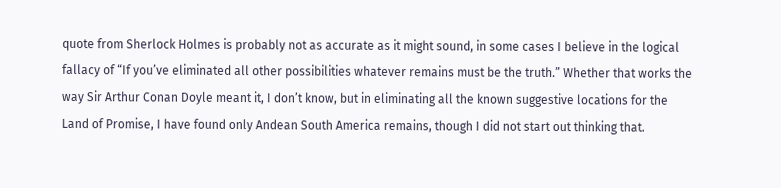quote from Sherlock Holmes is probably not as accurate as it might sound, in some cases I believe in the logical fallacy of “If you’ve eliminated all other possibilities whatever remains must be the truth.” Whether that works the way Sir Arthur Conan Doyle meant it, I don’t know, but in eliminating all the known suggestive locations for the Land of Promise, I have found only Andean South America remains, though I did not start out thinking that.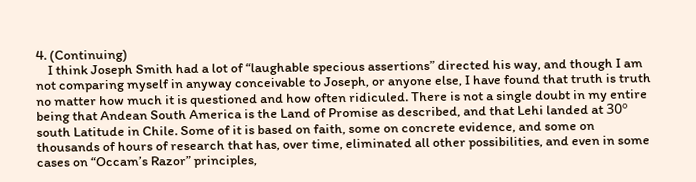4. (Continuing)
    I think Joseph Smith had a lot of “laughable specious assertions” directed his way, and though I am not comparing myself in anyway conceivable to Joseph, or anyone else, I have found that truth is truth no matter how much it is questioned and how often ridiculed. There is not a single doubt in my entire being that Andean South America is the Land of Promise as described, and that Lehi landed at 30º south Latitude in Chile. Some of it is based on faith, some on concrete evidence, and some on thousands of hours of research that has, over time, eliminated all other possibilities, and even in some cases on “Occam’s Razor” principles,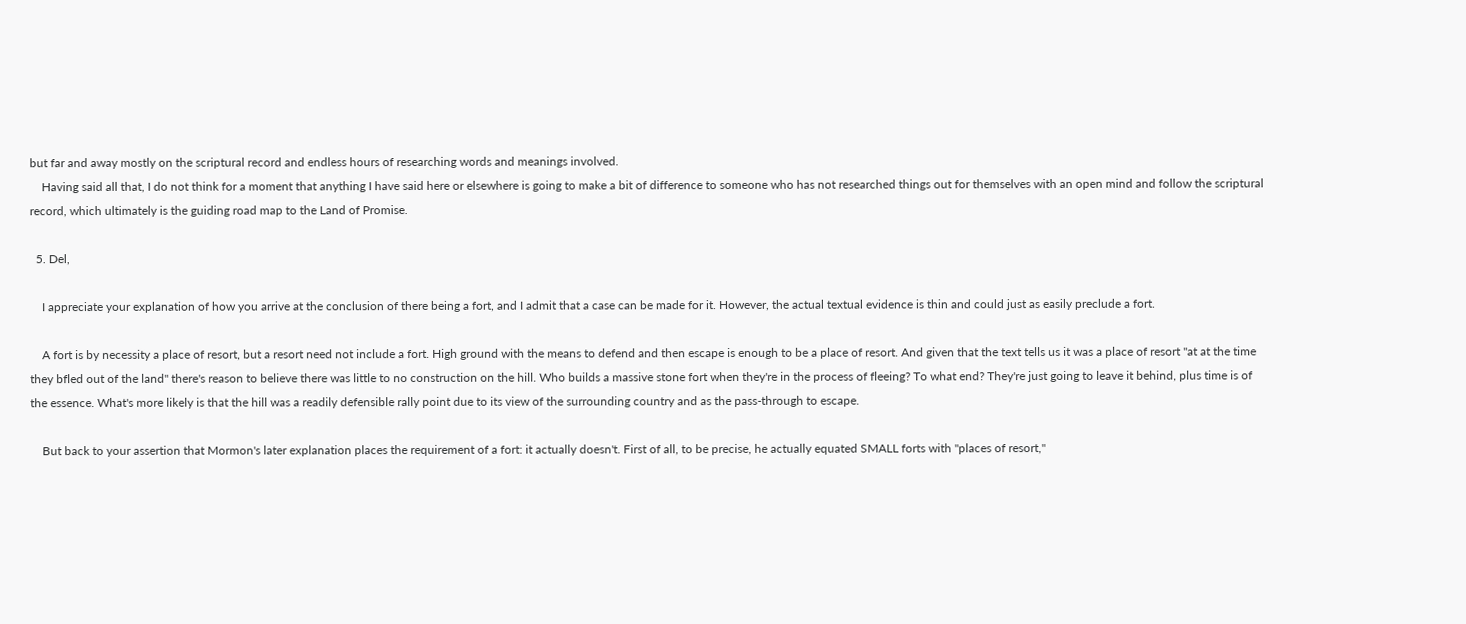but far and away mostly on the scriptural record and endless hours of researching words and meanings involved.
    Having said all that, I do not think for a moment that anything I have said here or elsewhere is going to make a bit of difference to someone who has not researched things out for themselves with an open mind and follow the scriptural record, which ultimately is the guiding road map to the Land of Promise.

  5. Del,

    I appreciate your explanation of how you arrive at the conclusion of there being a fort, and I admit that a case can be made for it. However, the actual textual evidence is thin and could just as easily preclude a fort.

    A fort is by necessity a place of resort, but a resort need not include a fort. High ground with the means to defend and then escape is enough to be a place of resort. And given that the text tells us it was a place of resort "at at the time they bfled out of the land" there's reason to believe there was little to no construction on the hill. Who builds a massive stone fort when they're in the process of fleeing? To what end? They're just going to leave it behind, plus time is of the essence. What's more likely is that the hill was a readily defensible rally point due to its view of the surrounding country and as the pass-through to escape.

    But back to your assertion that Mormon's later explanation places the requirement of a fort: it actually doesn't. First of all, to be precise, he actually equated SMALL forts with "places of resort,"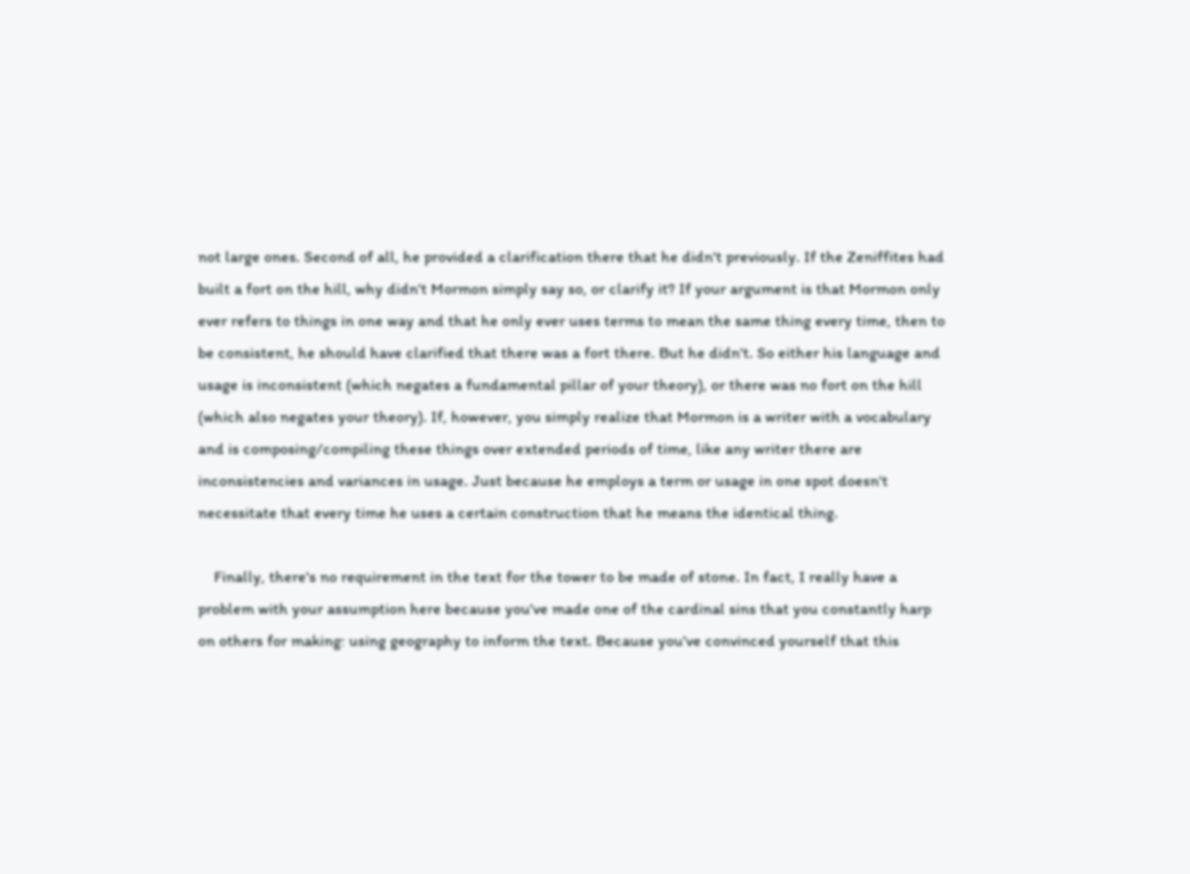not large ones. Second of all, he provided a clarification there that he didn't previously. If the Zeniffites had built a fort on the hill, why didn't Mormon simply say so, or clarify it? If your argument is that Mormon only ever refers to things in one way and that he only ever uses terms to mean the same thing every time, then to be consistent, he should have clarified that there was a fort there. But he didn't. So either his language and usage is inconsistent (which negates a fundamental pillar of your theory), or there was no fort on the hill (which also negates your theory). If, however, you simply realize that Mormon is a writer with a vocabulary and is composing/compiling these things over extended periods of time, like any writer there are inconsistencies and variances in usage. Just because he employs a term or usage in one spot doesn't necessitate that every time he uses a certain construction that he means the identical thing.

    Finally, there's no requirement in the text for the tower to be made of stone. In fact, I really have a problem with your assumption here because you've made one of the cardinal sins that you constantly harp on others for making: using geography to inform the text. Because you've convinced yourself that this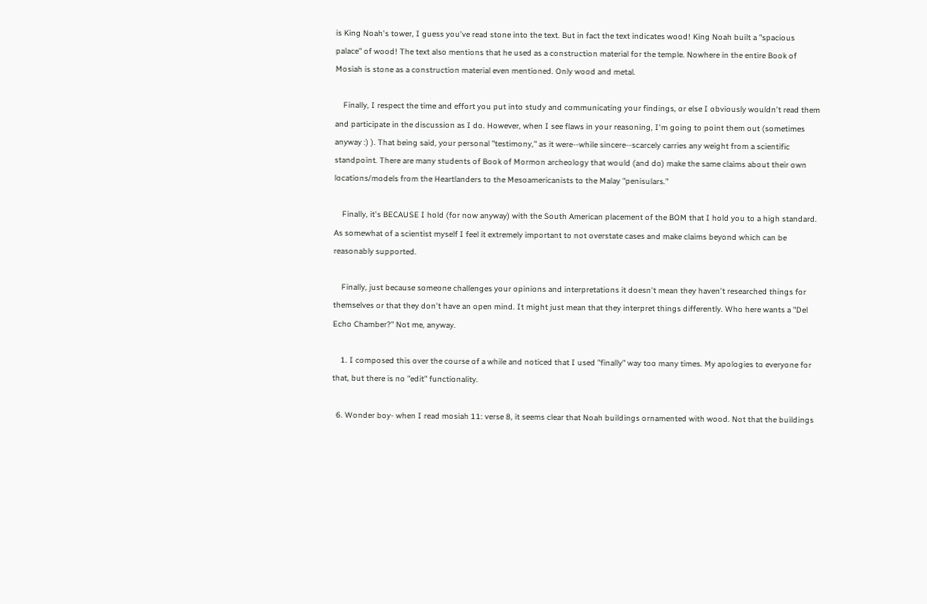is King Noah's tower, I guess you've read stone into the text. But in fact the text indicates wood! King Noah built a "spacious palace" of wood! The text also mentions that he used as a construction material for the temple. Nowhere in the entire Book of Mosiah is stone as a construction material even mentioned. Only wood and metal.

    Finally, I respect the time and effort you put into study and communicating your findings, or else I obviously wouldn't read them and participate in the discussion as I do. However, when I see flaws in your reasoning, I'm going to point them out (sometimes anyway :) ). That being said, your personal "testimony," as it were--while sincere--scarcely carries any weight from a scientific standpoint. There are many students of Book of Mormon archeology that would (and do) make the same claims about their own locations/models from the Heartlanders to the Mesoamericanists to the Malay "penisulars."

    Finally, it's BECAUSE I hold (for now anyway) with the South American placement of the BOM that I hold you to a high standard. As somewhat of a scientist myself I feel it extremely important to not overstate cases and make claims beyond which can be reasonably supported.

    Finally, just because someone challenges your opinions and interpretations it doesn't mean they haven't researched things for themselves or that they don't have an open mind. It might just mean that they interpret things differently. Who here wants a "Del Echo Chamber?" Not me, anyway.

    1. I composed this over the course of a while and noticed that I used "finally" way too many times. My apologies to everyone for that, but there is no "edit" functionality.

  6. Wonder boy- when I read mosiah 11: verse 8, it seems clear that Noah buildings ornamented with wood. Not that the buildings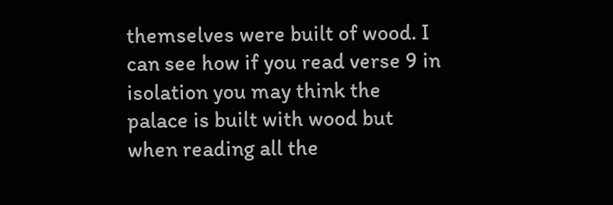themselves were built of wood. I can see how if you read verse 9 in isolation you may think the palace is built with wood but when reading all the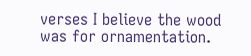verses I believe the wood was for ornamentation.